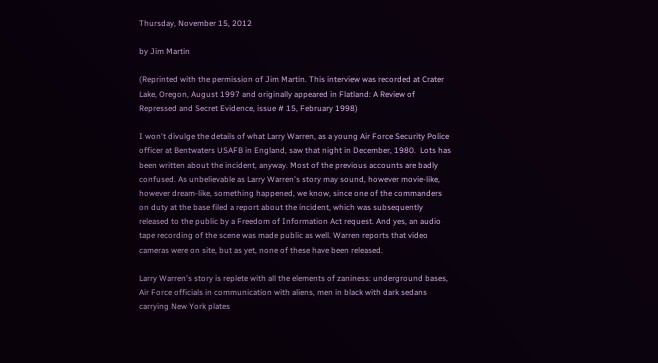Thursday, November 15, 2012

by Jim Martin

(Reprinted with the permission of Jim Martin. This interview was recorded at Crater Lake, Oregon, August 1997 and originally appeared in Flatland: A Review of Repressed and Secret Evidence, issue # 15, February 1998)

I won't divulge the details of what Larry Warren, as a young Air Force Security Police officer at Bentwaters USAFB in England, saw that night in December, 1980.  Lots has been written about the incident, anyway. Most of the previous accounts are badly confused. As unbelievable as Larry Warren's story may sound, however movie-like, however dream-like, something happened, we know, since one of the commanders on duty at the base filed a report about the incident, which was subsequently released to the public by a Freedom of Information Act request. And yes, an audio tape recording of the scene was made public as well. Warren reports that video cameras were on site, but as yet, none of these have been released.

Larry Warren's story is replete with all the elements of zaniness: underground bases, Air Force officials in communication with aliens, men in black with dark sedans carrying New York plates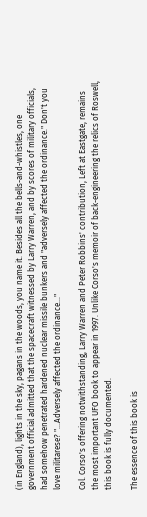(in England), lights in the sky, pagans in the woods, you name it. Besides all the bells-and-whistles, one government official admitted that the spacecraft witnessed by Larry Warren, and by scores of military officials, had somehow penetrated hardened nuclear missile bunkers and "adversely affected the ordinance." Don't you love militarese? "...Adversely affected the ordinance..."

Col. Corso's offering notwithstanding, Larry Warren and Peter Robbins' contribution, Left at Eastgate, remains the most important UFO book to appear in 1997. Unlike Corso's memoir of back-engineering the relics of Roswell, this book is fully documented.

The essence of this book is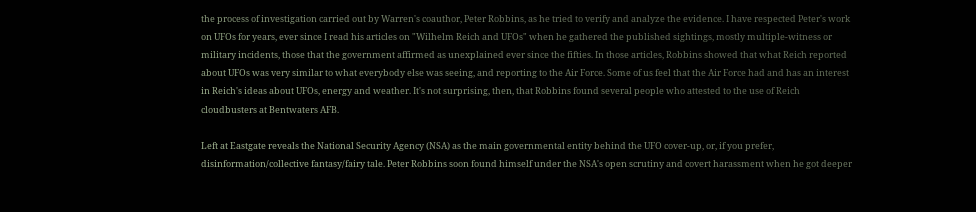the process of investigation carried out by Warren's coauthor, Peter Robbins, as he tried to verify and analyze the evidence. I have respected Peter's work on UFOs for years, ever since I read his articles on "Wilhelm Reich and UFOs" when he gathered the published sightings, mostly multiple-witness or military incidents, those that the government affirmed as unexplained ever since the fifties. In those articles, Robbins showed that what Reich reported about UFOs was very similar to what everybody else was seeing, and reporting to the Air Force. Some of us feel that the Air Force had and has an interest in Reich's ideas about UFOs, energy and weather. It's not surprising, then, that Robbins found several people who attested to the use of Reich cloudbusters at Bentwaters AFB.

Left at Eastgate reveals the National Security Agency (NSA) as the main governmental entity behind the UFO cover-up, or, if you prefer, disinformation/collective fantasy/fairy tale. Peter Robbins soon found himself under the NSA's open scrutiny and covert harassment when he got deeper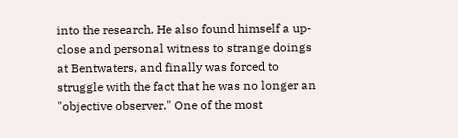into the research. He also found himself a up-close and personal witness to strange doings at Bentwaters, and finally was forced to struggle with the fact that he was no longer an "objective observer." One of the most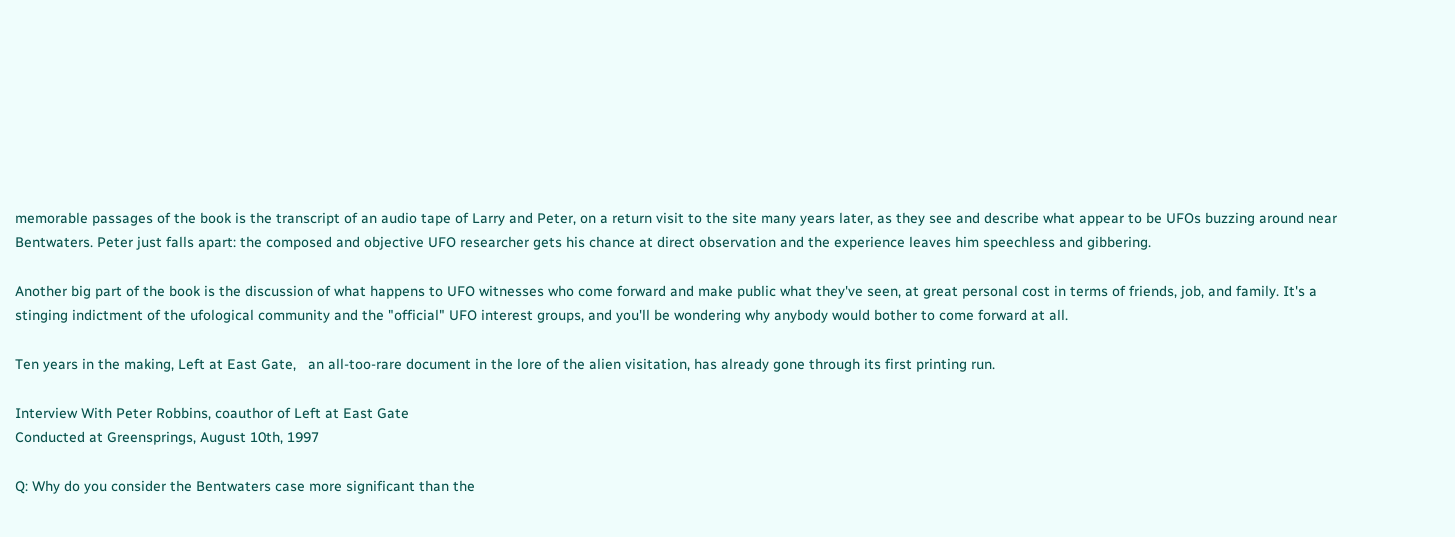memorable passages of the book is the transcript of an audio tape of Larry and Peter, on a return visit to the site many years later, as they see and describe what appear to be UFOs buzzing around near Bentwaters. Peter just falls apart: the composed and objective UFO researcher gets his chance at direct observation and the experience leaves him speechless and gibbering.

Another big part of the book is the discussion of what happens to UFO witnesses who come forward and make public what they've seen, at great personal cost in terms of friends, job, and family. It's a stinging indictment of the ufological community and the "official" UFO interest groups, and you'll be wondering why anybody would bother to come forward at all.

Ten years in the making, Left at East Gate,   an all-too-rare document in the lore of the alien visitation, has already gone through its first printing run.

Interview With Peter Robbins, coauthor of Left at East Gate
Conducted at Greensprings, August 10th, 1997

Q: Why do you consider the Bentwaters case more significant than the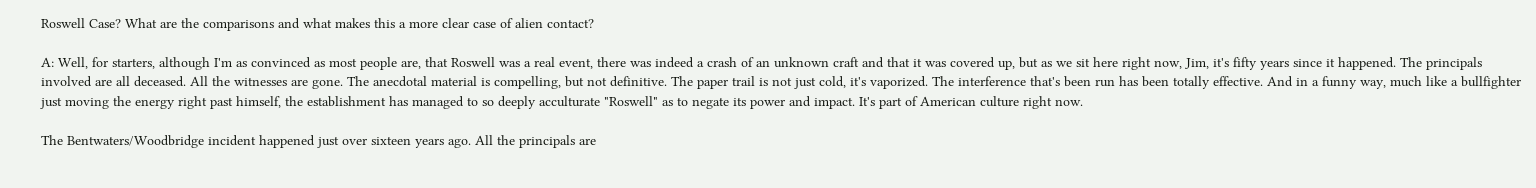Roswell Case? What are the comparisons and what makes this a more clear case of alien contact?

A: Well, for starters, although I'm as convinced as most people are, that Roswell was a real event, there was indeed a crash of an unknown craft and that it was covered up, but as we sit here right now, Jim, it's fifty years since it happened. The principals involved are all deceased. All the witnesses are gone. The anecdotal material is compelling, but not definitive. The paper trail is not just cold, it's vaporized. The interference that's been run has been totally effective. And in a funny way, much like a bullfighter just moving the energy right past himself, the establishment has managed to so deeply acculturate "Roswell" as to negate its power and impact. It's part of American culture right now.

The Bentwaters/Woodbridge incident happened just over sixteen years ago. All the principals are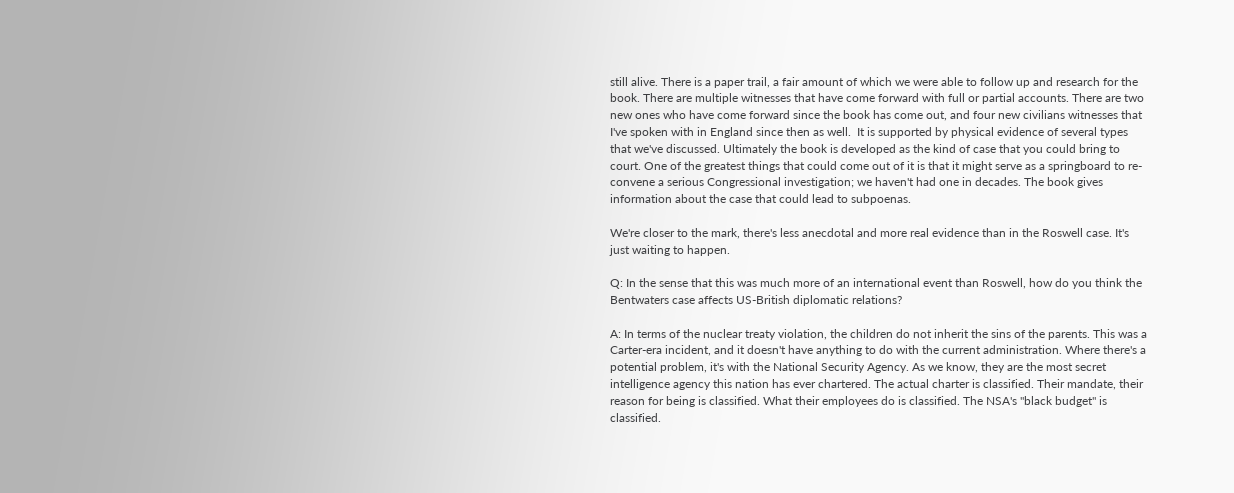still alive. There is a paper trail, a fair amount of which we were able to follow up and research for the book. There are multiple witnesses that have come forward with full or partial accounts. There are two new ones who have come forward since the book has come out, and four new civilians witnesses that I've spoken with in England since then as well.  It is supported by physical evidence of several types that we've discussed. Ultimately the book is developed as the kind of case that you could bring to court. One of the greatest things that could come out of it is that it might serve as a springboard to re-convene a serious Congressional investigation; we haven't had one in decades. The book gives information about the case that could lead to subpoenas.

We're closer to the mark, there's less anecdotal and more real evidence than in the Roswell case. It's just waiting to happen.

Q: In the sense that this was much more of an international event than Roswell, how do you think the Bentwaters case affects US-British diplomatic relations?

A: In terms of the nuclear treaty violation, the children do not inherit the sins of the parents. This was a Carter-era incident, and it doesn't have anything to do with the current administration. Where there's a potential problem, it's with the National Security Agency. As we know, they are the most secret intelligence agency this nation has ever chartered. The actual charter is classified. Their mandate, their reason for being is classified. What their employees do is classified. The NSA's "black budget" is classified.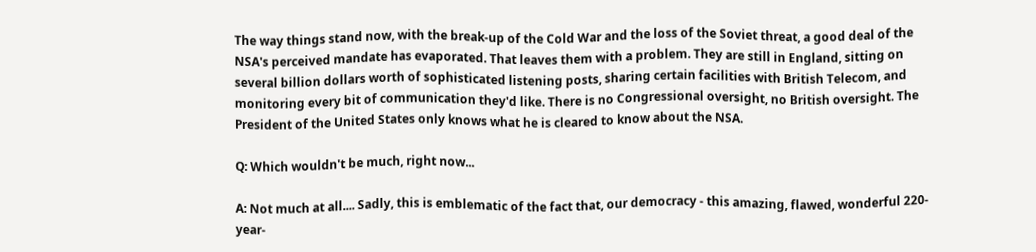The way things stand now, with the break-up of the Cold War and the loss of the Soviet threat, a good deal of the NSA's perceived mandate has evaporated. That leaves them with a problem. They are still in England, sitting on several billion dollars worth of sophisticated listening posts, sharing certain facilities with British Telecom, and monitoring every bit of communication they'd like. There is no Congressional oversight, no British oversight. The President of the United States only knows what he is cleared to know about the NSA.

Q: Which wouldn't be much, right now...

A: Not much at all.... Sadly, this is emblematic of the fact that, our democracy - this amazing, flawed, wonderful 220-year-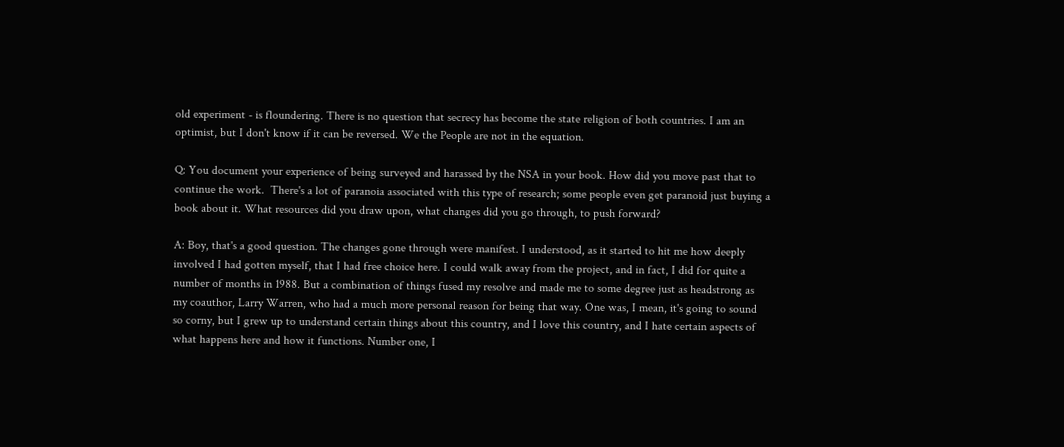old experiment - is floundering. There is no question that secrecy has become the state religion of both countries. I am an optimist, but I don't know if it can be reversed. We the People are not in the equation.

Q: You document your experience of being surveyed and harassed by the NSA in your book. How did you move past that to continue the work.  There's a lot of paranoia associated with this type of research; some people even get paranoid just buying a book about it. What resources did you draw upon, what changes did you go through, to push forward?

A: Boy, that's a good question. The changes gone through were manifest. I understood, as it started to hit me how deeply involved I had gotten myself, that I had free choice here. I could walk away from the project, and in fact, I did for quite a number of months in 1988. But a combination of things fused my resolve and made me to some degree just as headstrong as my coauthor, Larry Warren, who had a much more personal reason for being that way. One was, I mean, it's going to sound so corny, but I grew up to understand certain things about this country, and I love this country, and I hate certain aspects of what happens here and how it functions. Number one, I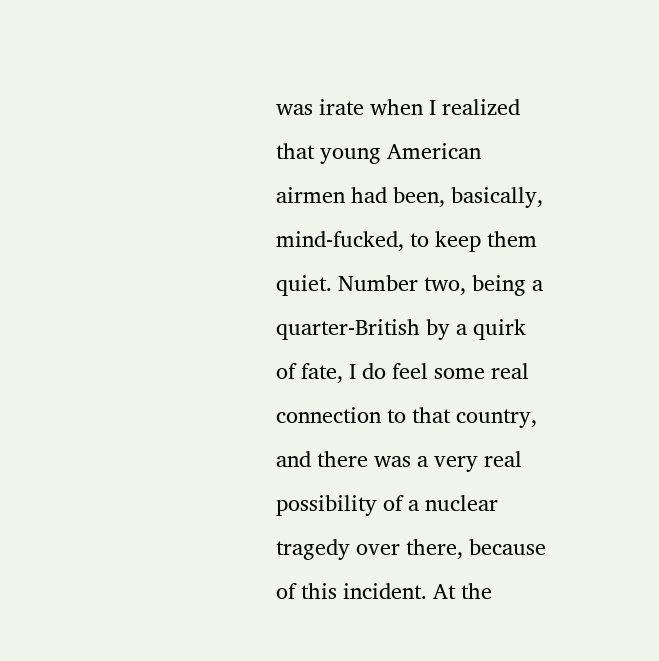was irate when I realized that young American airmen had been, basically, mind-fucked, to keep them quiet. Number two, being a quarter-British by a quirk of fate, I do feel some real connection to that country, and there was a very real possibility of a nuclear tragedy over there, because of this incident. At the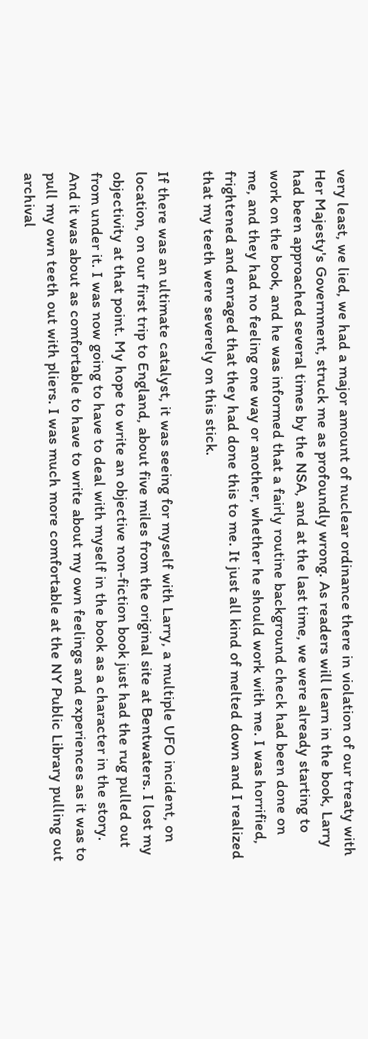very least, we lied, we had a major amount of nuclear ordinance there in violation of our treaty with Her Majesty's Government, struck me as profoundly wrong. As readers will learn in the book, Larry had been approached several times by the NSA, and at the last time, we were already starting to work on the book, and he was informed that a fairly routine background check had been done on me, and they had no feeling one way or another, whether he should work with me. I was horrified, frightened and enraged that they had done this to me. It just all kind of melted down and I realized that my teeth were severely on this stick.

If there was an ultimate catalyst, it was seeing for myself with Larry, a multiple UFO incident, on location, on our first trip to England, about five miles from the original site at Bentwaters. I lost my objectivity at that point. My hope to write an objective non-fiction book just had the rug pulled out from under it. I was now going to have to deal with myself in the book as a character in the story. And it was about as comfortable to have to write about my own feelings and experiences as it was to pull my own teeth out with pliers. I was much more comfortable at the NY Public Library pulling out archival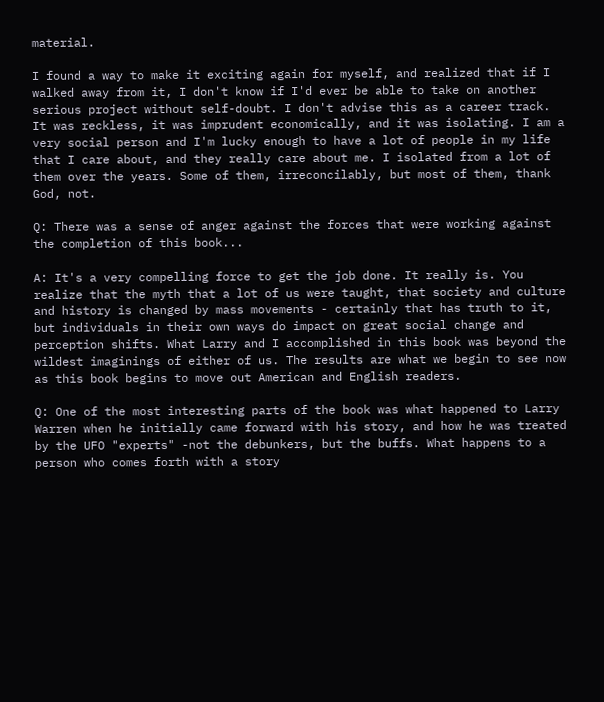material.

I found a way to make it exciting again for myself, and realized that if I walked away from it, I don't know if I'd ever be able to take on another serious project without self-doubt. I don't advise this as a career track. It was reckless, it was imprudent economically, and it was isolating. I am a very social person and I'm lucky enough to have a lot of people in my life that I care about, and they really care about me. I isolated from a lot of them over the years. Some of them, irreconcilably, but most of them, thank God, not.

Q: There was a sense of anger against the forces that were working against the completion of this book...

A: It's a very compelling force to get the job done. It really is. You realize that the myth that a lot of us were taught, that society and culture and history is changed by mass movements - certainly that has truth to it, but individuals in their own ways do impact on great social change and perception shifts. What Larry and I accomplished in this book was beyond the wildest imaginings of either of us. The results are what we begin to see now as this book begins to move out American and English readers.

Q: One of the most interesting parts of the book was what happened to Larry Warren when he initially came forward with his story, and how he was treated by the UFO "experts" -not the debunkers, but the buffs. What happens to a person who comes forth with a story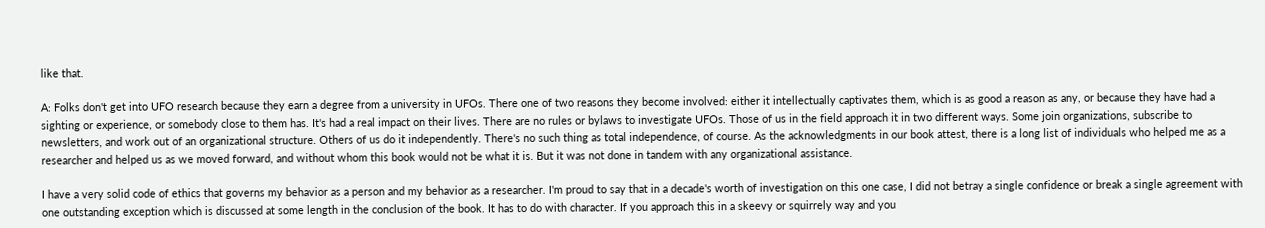like that.

A: Folks don't get into UFO research because they earn a degree from a university in UFOs. There one of two reasons they become involved: either it intellectually captivates them, which is as good a reason as any, or because they have had a sighting or experience, or somebody close to them has. It's had a real impact on their lives. There are no rules or bylaws to investigate UFOs. Those of us in the field approach it in two different ways. Some join organizations, subscribe to newsletters, and work out of an organizational structure. Others of us do it independently. There's no such thing as total independence, of course. As the acknowledgments in our book attest, there is a long list of individuals who helped me as a researcher and helped us as we moved forward, and without whom this book would not be what it is. But it was not done in tandem with any organizational assistance.

I have a very solid code of ethics that governs my behavior as a person and my behavior as a researcher. I'm proud to say that in a decade's worth of investigation on this one case, I did not betray a single confidence or break a single agreement with one outstanding exception which is discussed at some length in the conclusion of the book. It has to do with character. If you approach this in a skeevy or squirrely way and you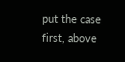put the case first, above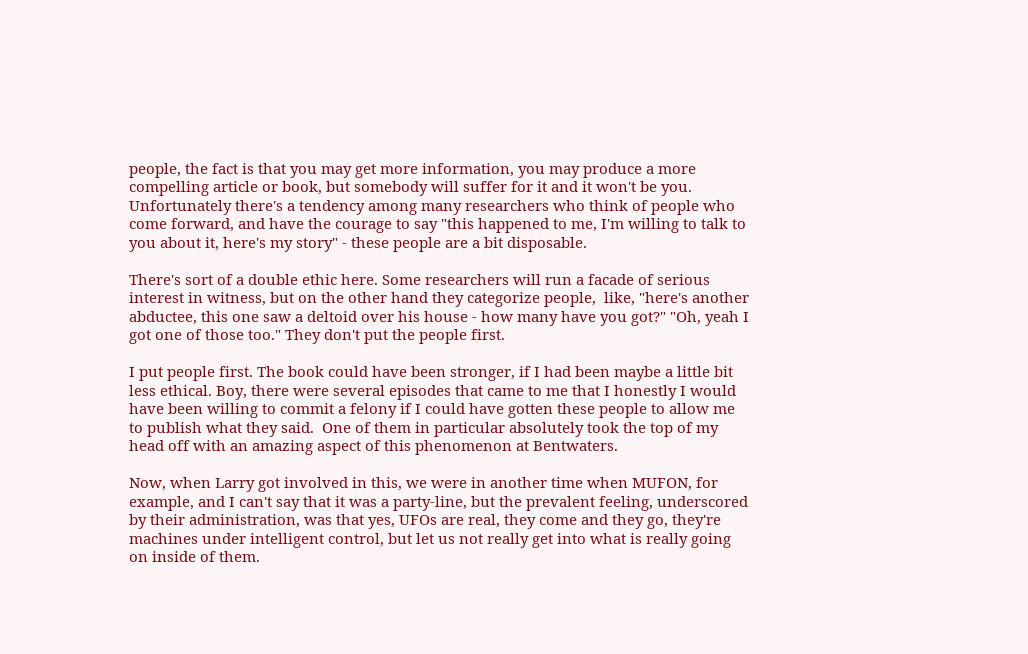people, the fact is that you may get more information, you may produce a more compelling article or book, but somebody will suffer for it and it won't be you. Unfortunately there's a tendency among many researchers who think of people who come forward, and have the courage to say "this happened to me, I'm willing to talk to you about it, here's my story" - these people are a bit disposable.

There's sort of a double ethic here. Some researchers will run a facade of serious interest in witness, but on the other hand they categorize people,  like, "here's another abductee, this one saw a deltoid over his house - how many have you got?" "Oh, yeah I got one of those too." They don't put the people first.

I put people first. The book could have been stronger, if I had been maybe a little bit less ethical. Boy, there were several episodes that came to me that I honestly I would have been willing to commit a felony if I could have gotten these people to allow me to publish what they said.  One of them in particular absolutely took the top of my head off with an amazing aspect of this phenomenon at Bentwaters.

Now, when Larry got involved in this, we were in another time when MUFON, for example, and I can't say that it was a party-line, but the prevalent feeling, underscored by their administration, was that yes, UFOs are real, they come and they go, they're machines under intelligent control, but let us not really get into what is really going on inside of them.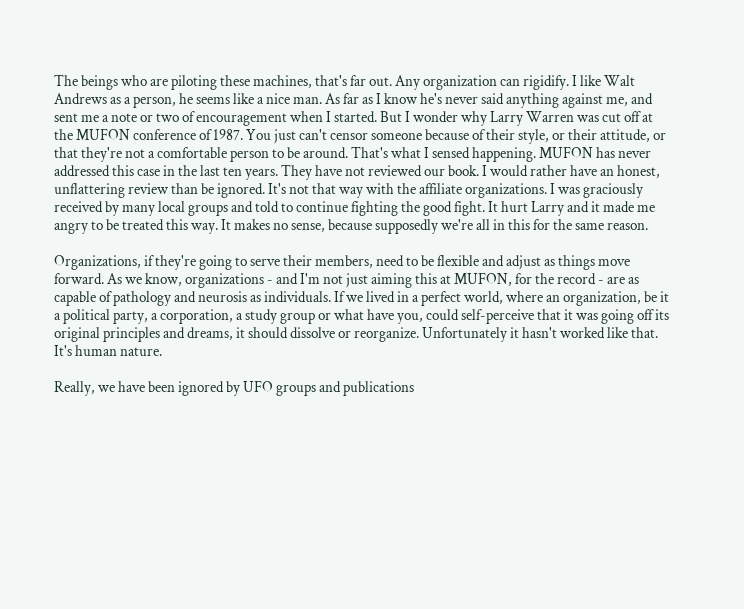The beings who are piloting these machines, that's far out. Any organization can rigidify. I like Walt Andrews as a person, he seems like a nice man. As far as I know he's never said anything against me, and sent me a note or two of encouragement when I started. But I wonder why Larry Warren was cut off at the MUFON conference of 1987. You just can't censor someone because of their style, or their attitude, or that they're not a comfortable person to be around. That's what I sensed happening. MUFON has never addressed this case in the last ten years. They have not reviewed our book. I would rather have an honest, unflattering review than be ignored. It's not that way with the affiliate organizations. I was graciously received by many local groups and told to continue fighting the good fight. It hurt Larry and it made me angry to be treated this way. It makes no sense, because supposedly we're all in this for the same reason.

Organizations, if they're going to serve their members, need to be flexible and adjust as things move forward. As we know, organizations - and I'm not just aiming this at MUFON, for the record - are as capable of pathology and neurosis as individuals. If we lived in a perfect world, where an organization, be it a political party, a corporation, a study group or what have you, could self-perceive that it was going off its original principles and dreams, it should dissolve or reorganize. Unfortunately it hasn't worked like that. It's human nature.

Really, we have been ignored by UFO groups and publications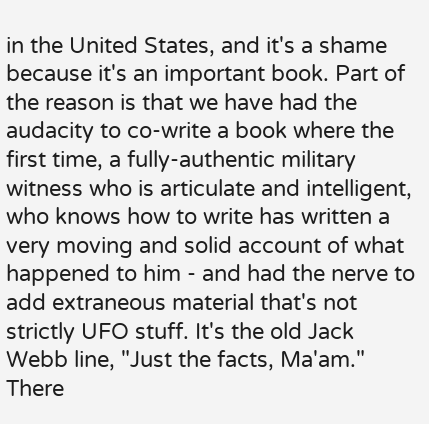in the United States, and it's a shame because it's an important book. Part of the reason is that we have had the audacity to co-write a book where the first time, a fully-authentic military witness who is articulate and intelligent, who knows how to write has written a very moving and solid account of what happened to him - and had the nerve to add extraneous material that's not strictly UFO stuff. It's the old Jack Webb line, "Just the facts, Ma'am." There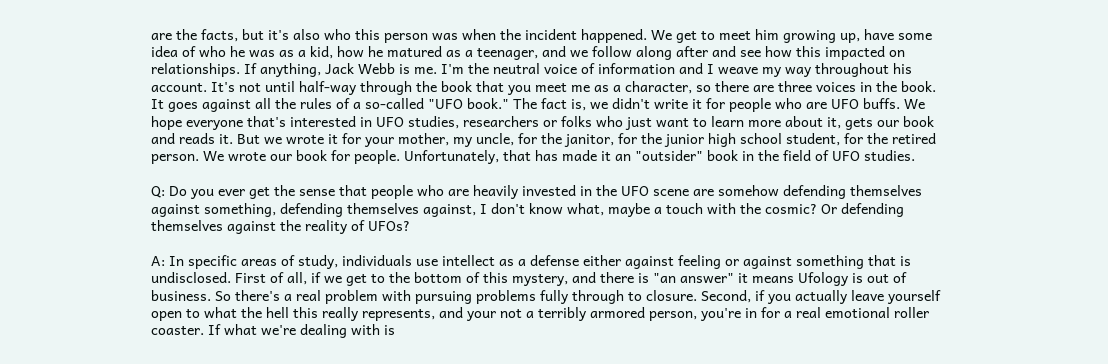are the facts, but it's also who this person was when the incident happened. We get to meet him growing up, have some idea of who he was as a kid, how he matured as a teenager, and we follow along after and see how this impacted on relationships. If anything, Jack Webb is me. I'm the neutral voice of information and I weave my way throughout his account. It's not until half-way through the book that you meet me as a character, so there are three voices in the book. It goes against all the rules of a so-called "UFO book." The fact is, we didn't write it for people who are UFO buffs. We hope everyone that's interested in UFO studies, researchers or folks who just want to learn more about it, gets our book and reads it. But we wrote it for your mother, my uncle, for the janitor, for the junior high school student, for the retired person. We wrote our book for people. Unfortunately, that has made it an "outsider" book in the field of UFO studies.

Q: Do you ever get the sense that people who are heavily invested in the UFO scene are somehow defending themselves against something, defending themselves against, I don't know what, maybe a touch with the cosmic? Or defending themselves against the reality of UFOs?

A: In specific areas of study, individuals use intellect as a defense either against feeling or against something that is undisclosed. First of all, if we get to the bottom of this mystery, and there is "an answer" it means Ufology is out of business. So there's a real problem with pursuing problems fully through to closure. Second, if you actually leave yourself open to what the hell this really represents, and your not a terribly armored person, you're in for a real emotional roller coaster. If what we're dealing with is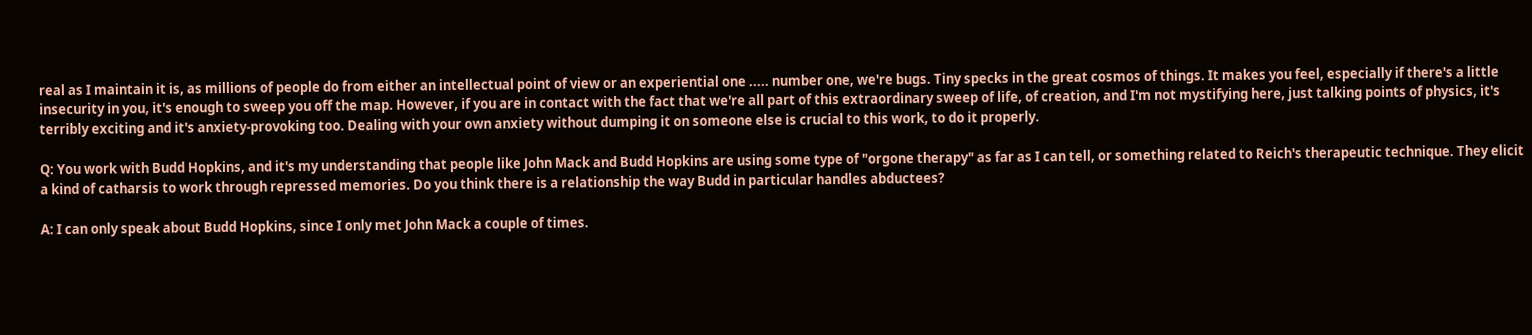real as I maintain it is, as millions of people do from either an intellectual point of view or an experiential one ..... number one, we're bugs. Tiny specks in the great cosmos of things. It makes you feel, especially if there's a little insecurity in you, it's enough to sweep you off the map. However, if you are in contact with the fact that we're all part of this extraordinary sweep of life, of creation, and I'm not mystifying here, just talking points of physics, it's terribly exciting and it's anxiety-provoking too. Dealing with your own anxiety without dumping it on someone else is crucial to this work, to do it properly.

Q: You work with Budd Hopkins, and it's my understanding that people like John Mack and Budd Hopkins are using some type of "orgone therapy" as far as I can tell, or something related to Reich's therapeutic technique. They elicit a kind of catharsis to work through repressed memories. Do you think there is a relationship the way Budd in particular handles abductees?

A: I can only speak about Budd Hopkins, since I only met John Mack a couple of times.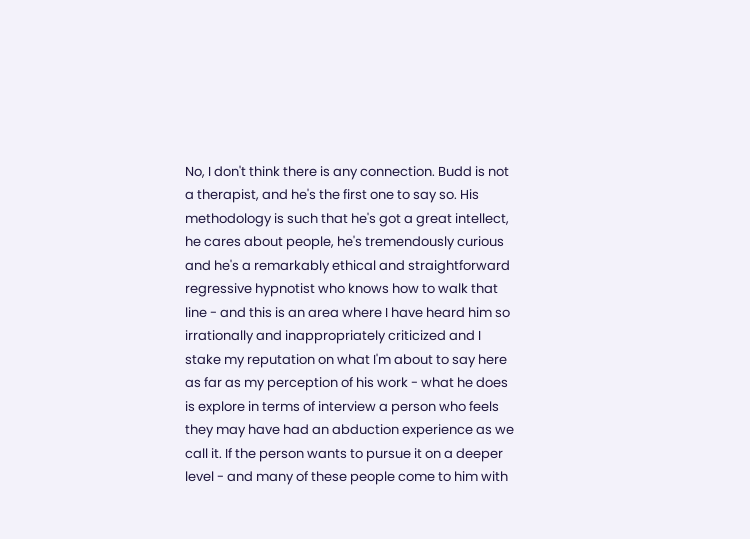No, I don't think there is any connection. Budd is not a therapist, and he's the first one to say so. His methodology is such that he's got a great intellect, he cares about people, he's tremendously curious and he's a remarkably ethical and straightforward regressive hypnotist who knows how to walk that line - and this is an area where I have heard him so irrationally and inappropriately criticized and I stake my reputation on what I'm about to say here as far as my perception of his work - what he does is explore in terms of interview a person who feels they may have had an abduction experience as we call it. If the person wants to pursue it on a deeper level - and many of these people come to him with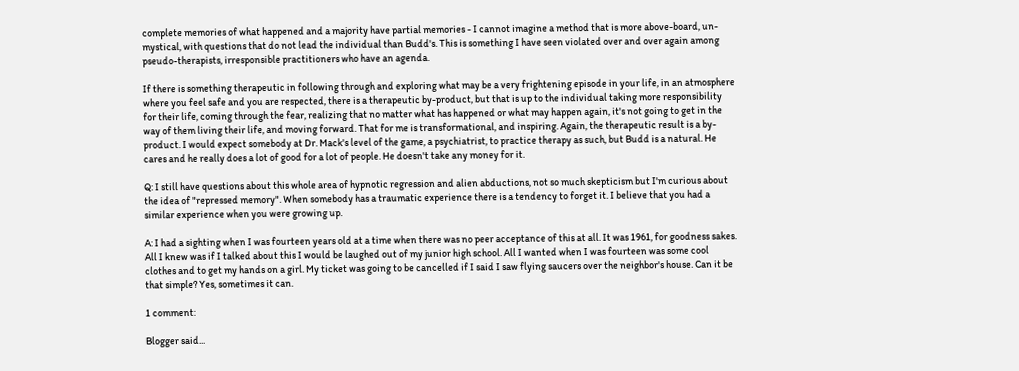complete memories of what happened and a majority have partial memories - I cannot imagine a method that is more above-board, un-mystical, with questions that do not lead the individual than Budd's. This is something I have seen violated over and over again among pseudo-therapists, irresponsible practitioners who have an agenda.

If there is something therapeutic in following through and exploring what may be a very frightening episode in your life, in an atmosphere where you feel safe and you are respected, there is a therapeutic by-product, but that is up to the individual taking more responsibility for their life, coming through the fear, realizing that no matter what has happened or what may happen again, it's not going to get in the way of them living their life, and moving forward. That for me is transformational, and inspiring. Again, the therapeutic result is a by-product. I would expect somebody at Dr. Mack's level of the game, a psychiatrist, to practice therapy as such, but Budd is a natural. He cares and he really does a lot of good for a lot of people. He doesn't take any money for it.

Q: I still have questions about this whole area of hypnotic regression and alien abductions, not so much skepticism but I'm curious about the idea of "repressed memory". When somebody has a traumatic experience there is a tendency to forget it. I believe that you had a similar experience when you were growing up.

A: I had a sighting when I was fourteen years old at a time when there was no peer acceptance of this at all. It was 1961, for goodness sakes. All I knew was if I talked about this I would be laughed out of my junior high school. All I wanted when I was fourteen was some cool clothes and to get my hands on a girl. My ticket was going to be cancelled if I said I saw flying saucers over the neighbor's house. Can it be that simple? Yes, sometimes it can.

1 comment:

Blogger said...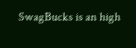SwagBucks is an high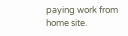paying work from home site.